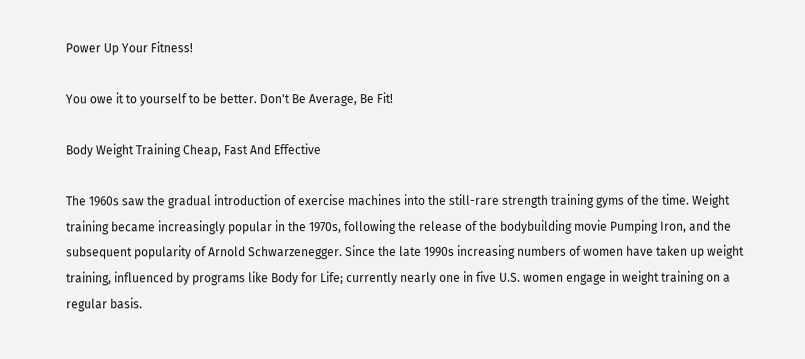Power Up Your Fitness!

You owe it to yourself to be better. Don't Be Average, Be Fit!

Body Weight Training Cheap, Fast And Effective

The 1960s saw the gradual introduction of exercise machines into the still-rare strength training gyms of the time. Weight training became increasingly popular in the 1970s, following the release of the bodybuilding movie Pumping Iron, and the subsequent popularity of Arnold Schwarzenegger. Since the late 1990s increasing numbers of women have taken up weight training, influenced by programs like Body for Life; currently nearly one in five U.S. women engage in weight training on a regular basis.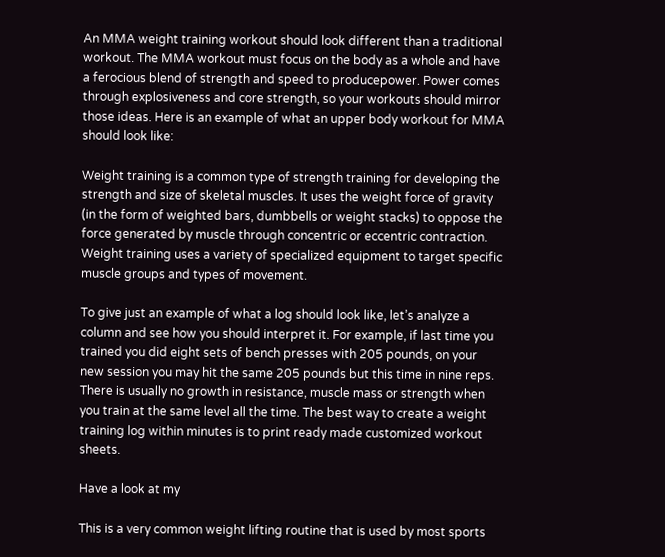An MMA weight training workout should look different than a traditional workout. The MMA workout must focus on the body as a whole and have a ferocious blend of strength and speed to producepower. Power comes through explosiveness and core strength, so your workouts should mirror those ideas. Here is an example of what an upper body workout for MMA should look like:

Weight training is a common type of strength training for developing the strength and size of skeletal muscles. It uses the weight force of gravity (in the form of weighted bars, dumbbells or weight stacks) to oppose the force generated by muscle through concentric or eccentric contraction. Weight training uses a variety of specialized equipment to target specific muscle groups and types of movement.

To give just an example of what a log should look like, let’s analyze a column and see how you should interpret it. For example, if last time you trained you did eight sets of bench presses with 205 pounds, on your new session you may hit the same 205 pounds but this time in nine reps. There is usually no growth in resistance, muscle mass or strength when you train at the same level all the time. The best way to create a weight training log within minutes is to print ready made customized workout sheets.

Have a look at my

This is a very common weight lifting routine that is used by most sports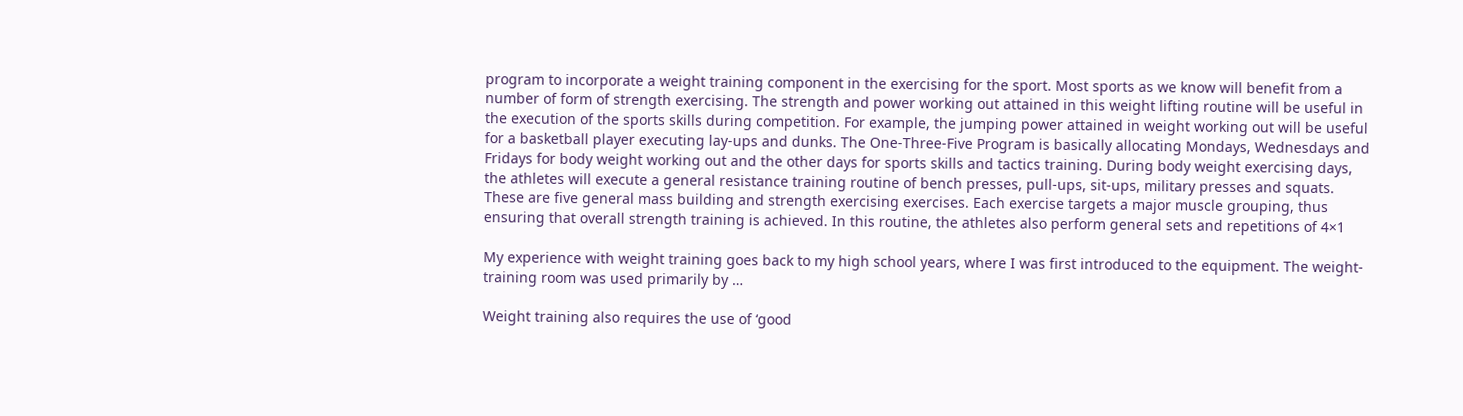program to incorporate a weight training component in the exercising for the sport. Most sports as we know will benefit from a number of form of strength exercising. The strength and power working out attained in this weight lifting routine will be useful in the execution of the sports skills during competition. For example, the jumping power attained in weight working out will be useful for a basketball player executing lay-ups and dunks. The One-Three-Five Program is basically allocating Mondays, Wednesdays and Fridays for body weight working out and the other days for sports skills and tactics training. During body weight exercising days, the athletes will execute a general resistance training routine of bench presses, pull-ups, sit-ups, military presses and squats. These are five general mass building and strength exercising exercises. Each exercise targets a major muscle grouping, thus ensuring that overall strength training is achieved. In this routine, the athletes also perform general sets and repetitions of 4×1

My experience with weight training goes back to my high school years, where I was first introduced to the equipment. The weight-training room was used primarily by …

Weight training also requires the use of ‘good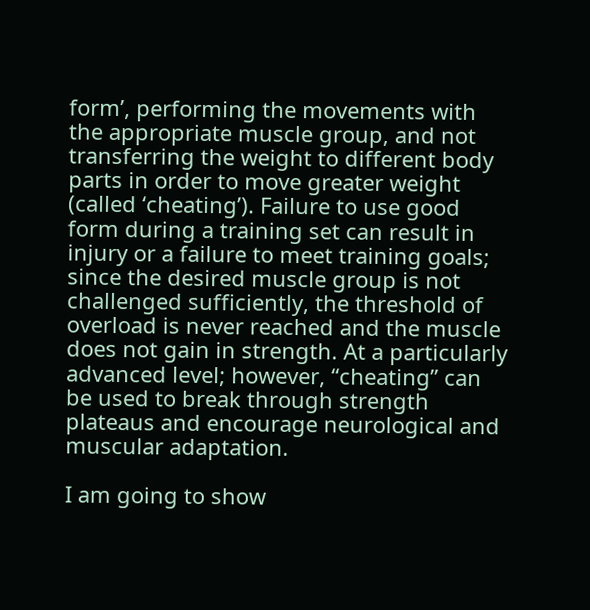form’, performing the movements with the appropriate muscle group, and not transferring the weight to different body parts in order to move greater weight (called ‘cheating’). Failure to use good form during a training set can result in injury or a failure to meet training goals; since the desired muscle group is not challenged sufficiently, the threshold of overload is never reached and the muscle does not gain in strength. At a particularly advanced level; however, “cheating” can be used to break through strength plateaus and encourage neurological and muscular adaptation.

I am going to show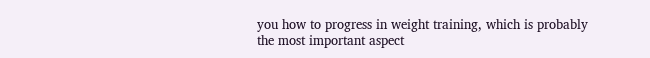you how to progress in weight training, which is probably the most important aspect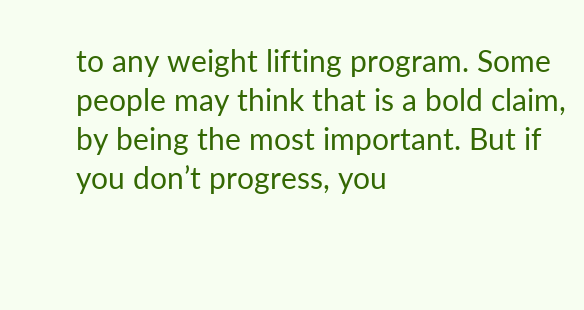to any weight lifting program. Some people may think that is a bold claim, by being the most important. But if you don’t progress, you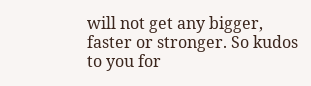will not get any bigger, faster or stronger. So kudos to you for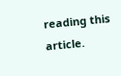reading this article.